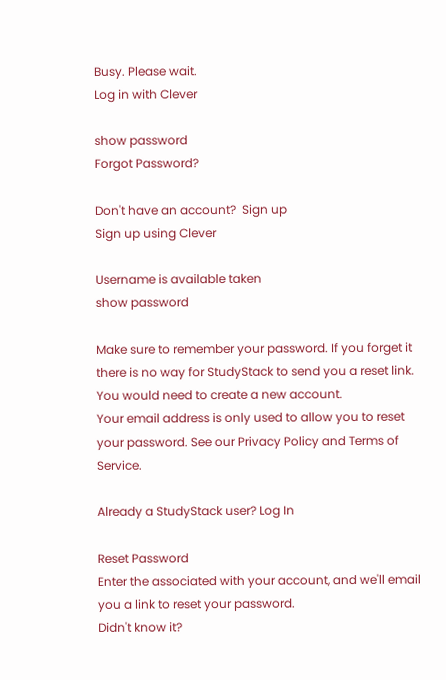Busy. Please wait.
Log in with Clever

show password
Forgot Password?

Don't have an account?  Sign up
Sign up using Clever

Username is available taken
show password

Make sure to remember your password. If you forget it there is no way for StudyStack to send you a reset link. You would need to create a new account.
Your email address is only used to allow you to reset your password. See our Privacy Policy and Terms of Service.

Already a StudyStack user? Log In

Reset Password
Enter the associated with your account, and we'll email you a link to reset your password.
Didn't know it?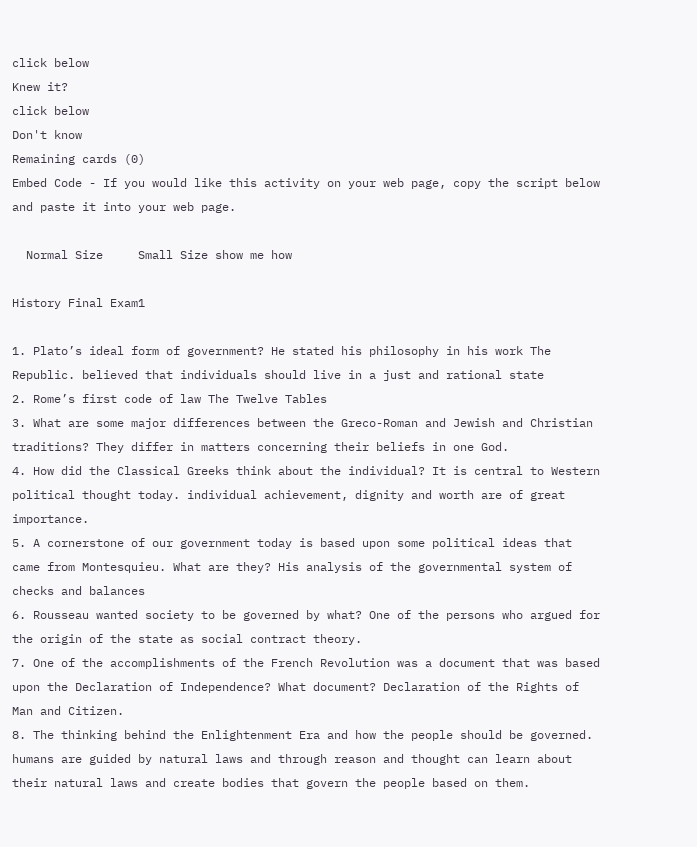click below
Knew it?
click below
Don't know
Remaining cards (0)
Embed Code - If you would like this activity on your web page, copy the script below and paste it into your web page.

  Normal Size     Small Size show me how

History Final Exam1

1. Plato’s ideal form of government? He stated his philosophy in his work The Republic. believed that individuals should live in a just and rational state
2. Rome’s first code of law The Twelve Tables
3. What are some major differences between the Greco-Roman and Jewish and Christian traditions? They differ in matters concerning their beliefs in one God.
4. How did the Classical Greeks think about the individual? It is central to Western political thought today. individual achievement, dignity and worth are of great importance.
5. A cornerstone of our government today is based upon some political ideas that came from Montesquieu. What are they? His analysis of the governmental system of checks and balances
6. Rousseau wanted society to be governed by what? One of the persons who argued for the origin of the state as social contract theory.
7. One of the accomplishments of the French Revolution was a document that was based upon the Declaration of Independence? What document? Declaration of the Rights of Man and Citizen.
8. The thinking behind the Enlightenment Era and how the people should be governed. humans are guided by natural laws and through reason and thought can learn about their natural laws and create bodies that govern the people based on them.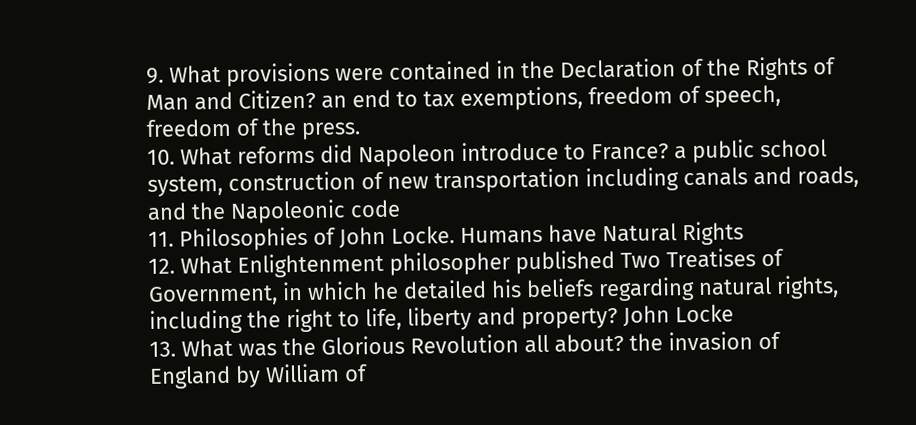9. What provisions were contained in the Declaration of the Rights of Man and Citizen? an end to tax exemptions, freedom of speech, freedom of the press.
10. What reforms did Napoleon introduce to France? a public school system, construction of new transportation including canals and roads, and the Napoleonic code
11. Philosophies of John Locke. Humans have Natural Rights
12. What Enlightenment philosopher published Two Treatises of Government, in which he detailed his beliefs regarding natural rights, including the right to life, liberty and property? John Locke
13. What was the Glorious Revolution all about? the invasion of England by William of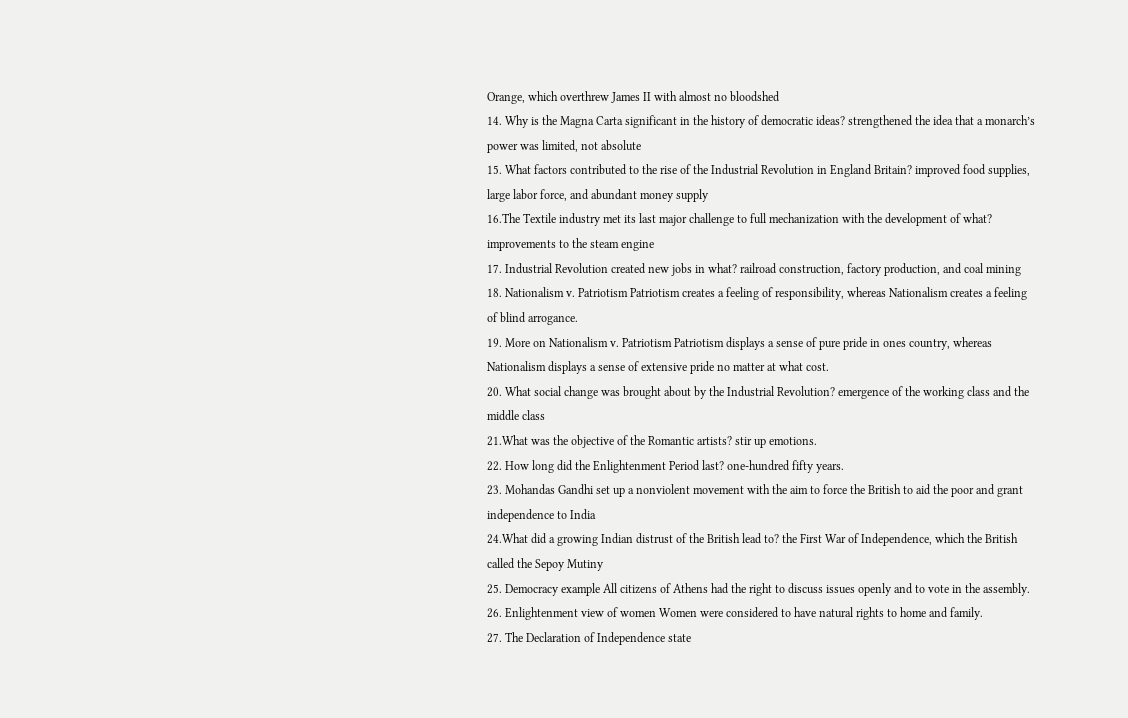Orange, which overthrew James II with almost no bloodshed
14. Why is the Magna Carta significant in the history of democratic ideas? strengthened the idea that a monarch’s power was limited, not absolute
15. What factors contributed to the rise of the Industrial Revolution in England Britain? improved food supplies, large labor force, and abundant money supply
16.The Textile industry met its last major challenge to full mechanization with the development of what? improvements to the steam engine
17. Industrial Revolution created new jobs in what? railroad construction, factory production, and coal mining
18. Nationalism v. Patriotism Patriotism creates a feeling of responsibility, whereas Nationalism creates a feeling of blind arrogance.
19. More on Nationalism v. Patriotism Patriotism displays a sense of pure pride in ones country, whereas Nationalism displays a sense of extensive pride no matter at what cost.
20. What social change was brought about by the Industrial Revolution? emergence of the working class and the middle class
21.What was the objective of the Romantic artists? stir up emotions.
22. How long did the Enlightenment Period last? one-hundred fifty years.
23. Mohandas Gandhi set up a nonviolent movement with the aim to force the British to aid the poor and grant independence to India
24.What did a growing Indian distrust of the British lead to? the First War of Independence, which the British called the Sepoy Mutiny
25. Democracy example All citizens of Athens had the right to discuss issues openly and to vote in the assembly.
26. Enlightenment view of women Women were considered to have natural rights to home and family.
27. The Declaration of Independence state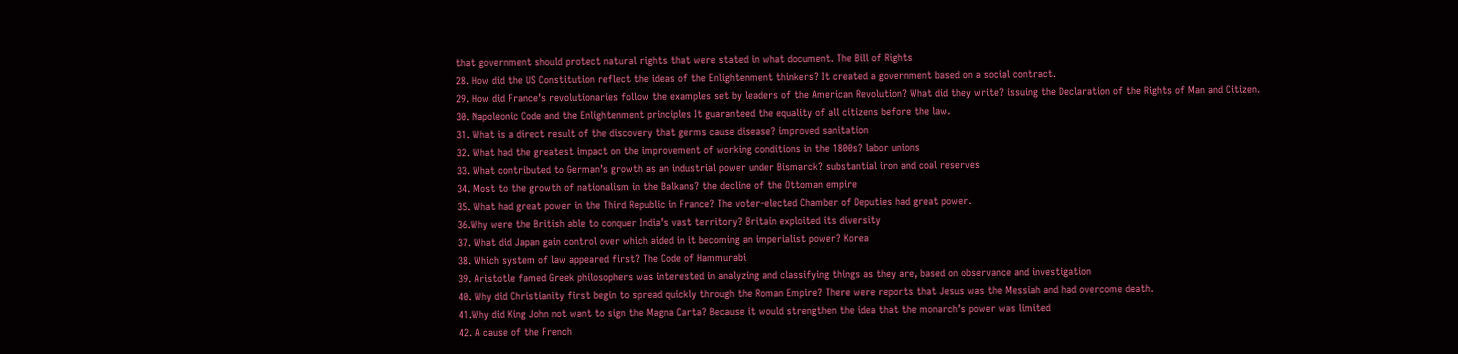that government should protect natural rights that were stated in what document. The Bill of Rights
28. How did the US Constitution reflect the ideas of the Enlightenment thinkers? It created a government based on a social contract.
29. How did France’s revolutionaries follow the examples set by leaders of the American Revolution? What did they write? issuing the Declaration of the Rights of Man and Citizen.
30. Napoleonic Code and the Enlightenment principles It guaranteed the equality of all citizens before the law.
31. What is a direct result of the discovery that germs cause disease? improved sanitation
32. What had the greatest impact on the improvement of working conditions in the 1800s? labor unions
33. What contributed to German’s growth as an industrial power under Bismarck? substantial iron and coal reserves
34. Most to the growth of nationalism in the Balkans? the decline of the Ottoman empire
35. What had great power in the Third Republic in France? The voter-elected Chamber of Deputies had great power.
36.Why were the British able to conquer India’s vast territory? Britain exploited its diversity
37. What did Japan gain control over which aided in it becoming an imperialist power? Korea
38. Which system of law appeared first? The Code of Hammurabi
39. Aristotle famed Greek philosophers was interested in analyzing and classifying things as they are, based on observance and investigation
40. Why did Christianity first begin to spread quickly through the Roman Empire? There were reports that Jesus was the Messiah and had overcome death.
41.Why did King John not want to sign the Magna Carta? Because it would strengthen the idea that the monarch’s power was limited
42. A cause of the French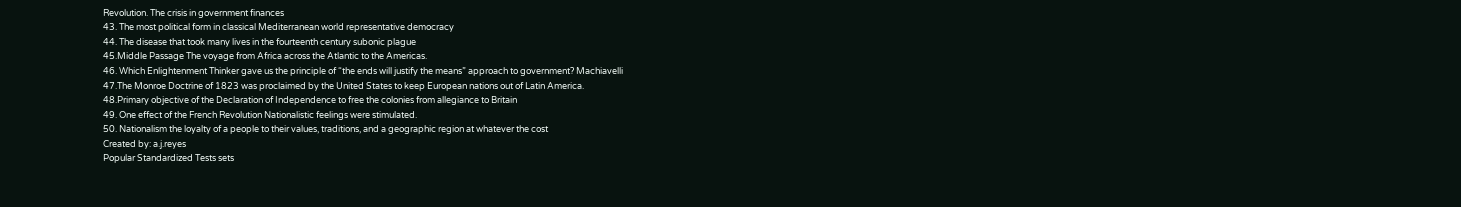Revolution. The crisis in government finances
43. The most political form in classical Mediterranean world representative democracy
44. The disease that took many lives in the fourteenth century subonic plague
45.Middle Passage The voyage from Africa across the Atlantic to the Americas.
46. Which Enlightenment Thinker gave us the principle of “the ends will justify the means” approach to government? Machiavelli
47.The Monroe Doctrine of 1823 was proclaimed by the United States to keep European nations out of Latin America.
48.Primary objective of the Declaration of Independence to free the colonies from allegiance to Britain
49. One effect of the French Revolution Nationalistic feelings were stimulated.
50. Nationalism the loyalty of a people to their values, traditions, and a geographic region at whatever the cost
Created by: a.j.reyes
Popular Standardized Tests sets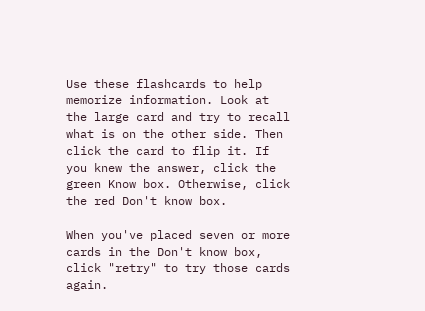Use these flashcards to help memorize information. Look at the large card and try to recall what is on the other side. Then click the card to flip it. If you knew the answer, click the green Know box. Otherwise, click the red Don't know box.

When you've placed seven or more cards in the Don't know box, click "retry" to try those cards again.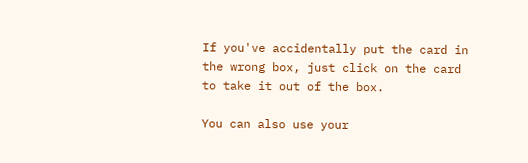If you've accidentally put the card in the wrong box, just click on the card to take it out of the box.

You can also use your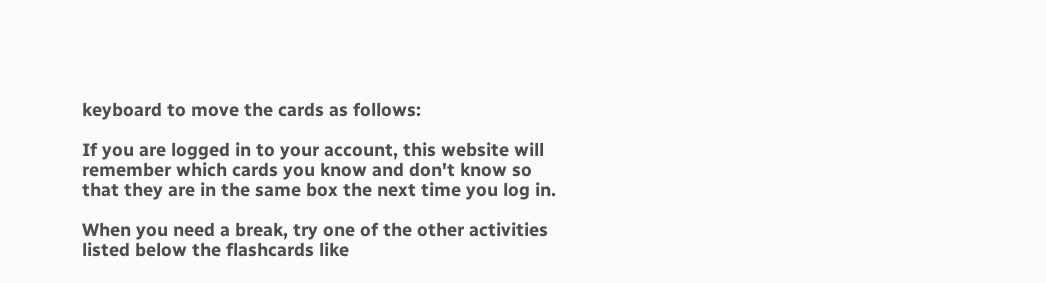keyboard to move the cards as follows:

If you are logged in to your account, this website will remember which cards you know and don't know so that they are in the same box the next time you log in.

When you need a break, try one of the other activities listed below the flashcards like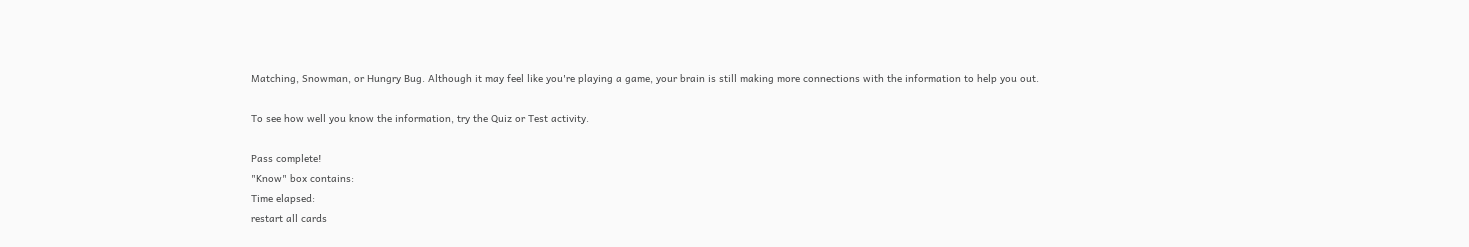Matching, Snowman, or Hungry Bug. Although it may feel like you're playing a game, your brain is still making more connections with the information to help you out.

To see how well you know the information, try the Quiz or Test activity.

Pass complete!
"Know" box contains:
Time elapsed:
restart all cards